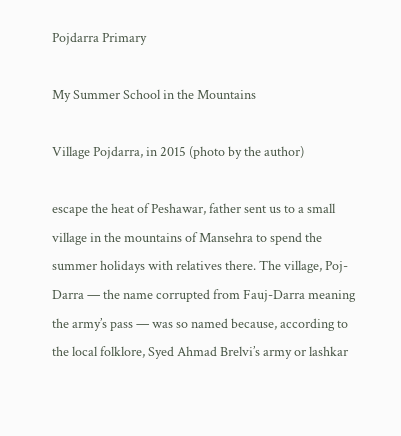Pojdarra Primary

My Summer School in the Mountains

Village Pojdarra, in 2015 (photo by the author)

escape the heat of Peshawar, father sent us to a small village in the mountains of Mansehra to spend the summer holidays with relatives there. The village, Poj-Darra — the name corrupted from Fauj-Darra meaning the army’s pass — was so named because, according to the local folklore, Syed Ahmad Brelvi’s army or lashkar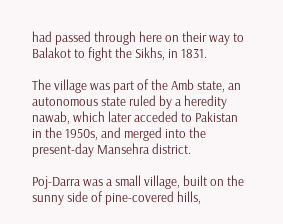had passed through here on their way to Balakot to fight the Sikhs, in 1831.

The village was part of the Amb state, an autonomous state ruled by a heredity nawab, which later acceded to Pakistan in the 1950s, and merged into the present-day Mansehra district.

Poj-Darra was a small village, built on the sunny side of pine-covered hills,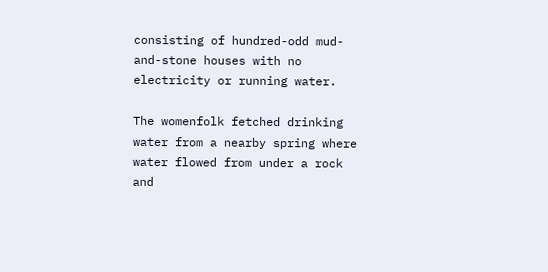consisting of hundred-odd mud-and-stone houses with no electricity or running water.

The womenfolk fetched drinking water from a nearby spring where water flowed from under a rock and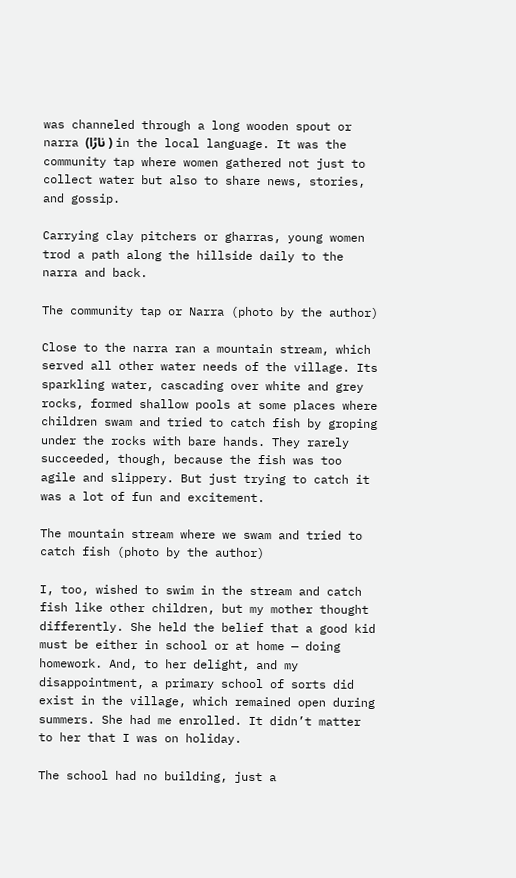was channeled through a long wooden spout or narra (ناڑا ) in the local language. It was the community tap where women gathered not just to collect water but also to share news, stories, and gossip.

Carrying clay pitchers or gharras, young women trod a path along the hillside daily to the narra and back.

The community tap or Narra (photo by the author)

Close to the narra ran a mountain stream, which served all other water needs of the village. Its sparkling water, cascading over white and grey rocks, formed shallow pools at some places where children swam and tried to catch fish by groping under the rocks with bare hands. They rarely succeeded, though, because the fish was too agile and slippery. But just trying to catch it was a lot of fun and excitement.

The mountain stream where we swam and tried to catch fish (photo by the author)

I, too, wished to swim in the stream and catch fish like other children, but my mother thought differently. She held the belief that a good kid must be either in school or at home — doing homework. And, to her delight, and my disappointment, a primary school of sorts did exist in the village, which remained open during summers. She had me enrolled. It didn’t matter to her that I was on holiday.

The school had no building, just a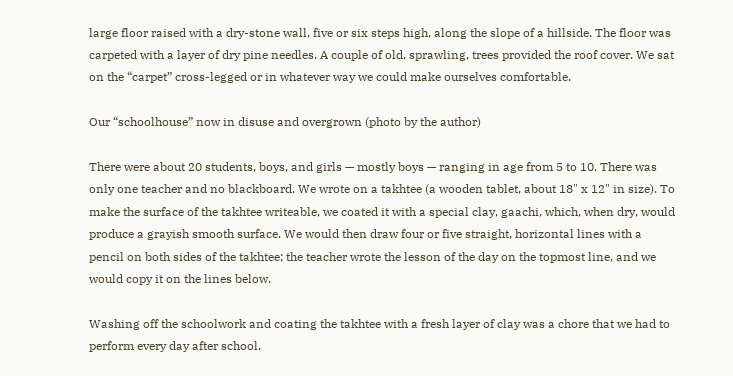large floor raised with a dry-stone wall, five or six steps high, along the slope of a hillside. The floor was carpeted with a layer of dry pine needles. A couple of old, sprawling, trees provided the roof cover. We sat on the “carpet” cross-legged or in whatever way we could make ourselves comfortable.

Our “schoolhouse” now in disuse and overgrown (photo by the author)

There were about 20 students, boys, and girls — mostly boys — ranging in age from 5 to 10. There was only one teacher and no blackboard. We wrote on a takhtee (a wooden tablet, about 18" x 12" in size). To make the surface of the takhtee writeable, we coated it with a special clay, gaachi, which, when dry, would produce a grayish smooth surface. We would then draw four or five straight, horizontal lines with a pencil on both sides of the takhtee; the teacher wrote the lesson of the day on the topmost line, and we would copy it on the lines below.

Washing off the schoolwork and coating the takhtee with a fresh layer of clay was a chore that we had to perform every day after school.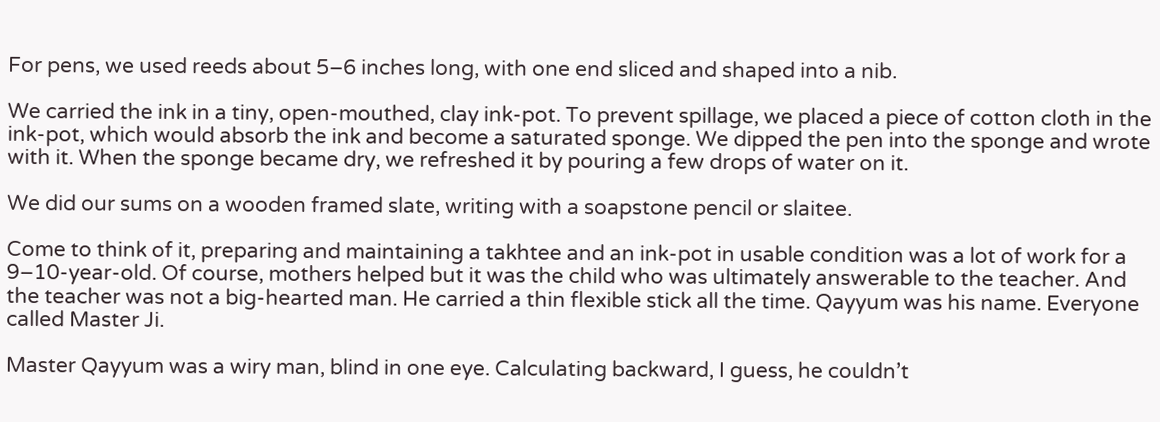For pens, we used reeds about 5–6 inches long, with one end sliced and shaped into a nib.

We carried the ink in a tiny, open-mouthed, clay ink-pot. To prevent spillage, we placed a piece of cotton cloth in the ink-pot, which would absorb the ink and become a saturated sponge. We dipped the pen into the sponge and wrote with it. When the sponge became dry, we refreshed it by pouring a few drops of water on it.

We did our sums on a wooden framed slate, writing with a soapstone pencil or slaitee.

Come to think of it, preparing and maintaining a takhtee and an ink-pot in usable condition was a lot of work for a 9–10-year-old. Of course, mothers helped but it was the child who was ultimately answerable to the teacher. And the teacher was not a big-hearted man. He carried a thin flexible stick all the time. Qayyum was his name. Everyone called Master Ji.

Master Qayyum was a wiry man, blind in one eye. Calculating backward, I guess, he couldn’t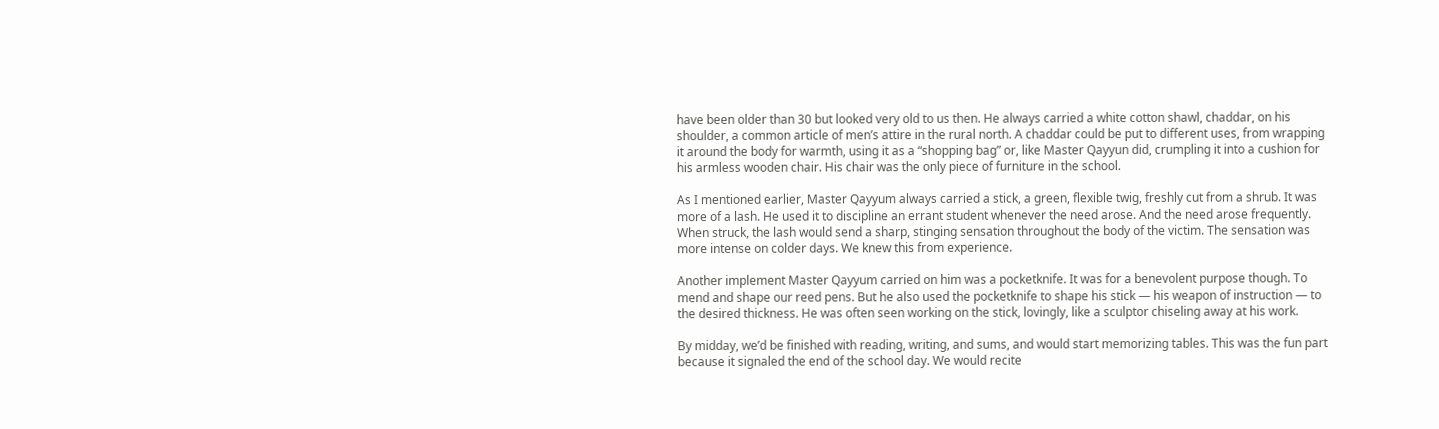have been older than 30 but looked very old to us then. He always carried a white cotton shawl, chaddar, on his shoulder, a common article of men’s attire in the rural north. A chaddar could be put to different uses, from wrapping it around the body for warmth, using it as a “shopping bag” or, like Master Qayyun did, crumpling it into a cushion for his armless wooden chair. His chair was the only piece of furniture in the school.

As I mentioned earlier, Master Qayyum always carried a stick, a green, flexible twig, freshly cut from a shrub. It was more of a lash. He used it to discipline an errant student whenever the need arose. And the need arose frequently. When struck, the lash would send a sharp, stinging sensation throughout the body of the victim. The sensation was more intense on colder days. We knew this from experience.

Another implement Master Qayyum carried on him was a pocketknife. It was for a benevolent purpose though. To mend and shape our reed pens. But he also used the pocketknife to shape his stick — his weapon of instruction — to the desired thickness. He was often seen working on the stick, lovingly, like a sculptor chiseling away at his work.

By midday, we’d be finished with reading, writing, and sums, and would start memorizing tables. This was the fun part because it signaled the end of the school day. We would recite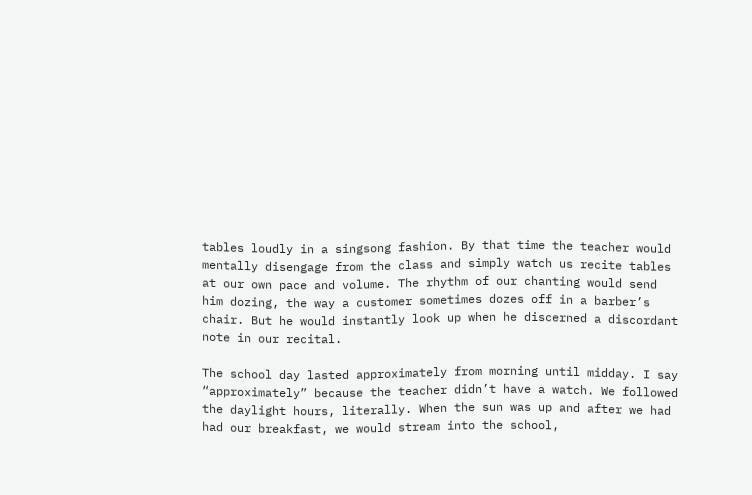tables loudly in a singsong fashion. By that time the teacher would mentally disengage from the class and simply watch us recite tables at our own pace and volume. The rhythm of our chanting would send him dozing, the way a customer sometimes dozes off in a barber’s chair. But he would instantly look up when he discerned a discordant note in our recital.

The school day lasted approximately from morning until midday. I say “approximately” because the teacher didn’t have a watch. We followed the daylight hours, literally. When the sun was up and after we had had our breakfast, we would stream into the school,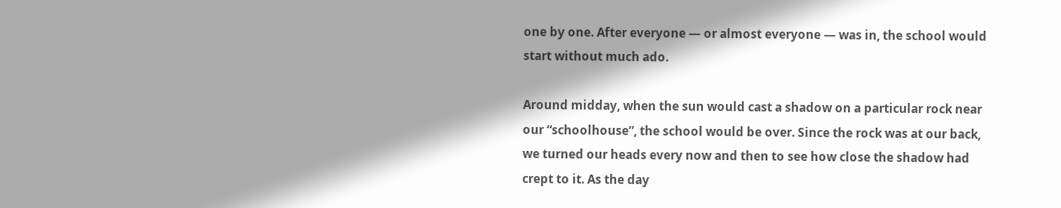one by one. After everyone — or almost everyone — was in, the school would start without much ado.

Around midday, when the sun would cast a shadow on a particular rock near our “schoolhouse”, the school would be over. Since the rock was at our back, we turned our heads every now and then to see how close the shadow had crept to it. As the day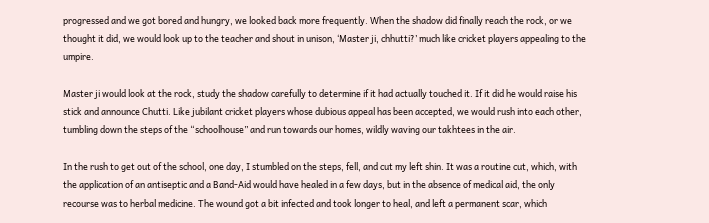progressed and we got bored and hungry, we looked back more frequently. When the shadow did finally reach the rock, or we thought it did, we would look up to the teacher and shout in unison, ‘Master ji, chhutti?’ much like cricket players appealing to the umpire.

Master ji would look at the rock, study the shadow carefully to determine if it had actually touched it. If it did he would raise his stick and announce Chutti. Like jubilant cricket players whose dubious appeal has been accepted, we would rush into each other, tumbling down the steps of the “schoolhouse” and run towards our homes, wildly waving our takhtees in the air.

In the rush to get out of the school, one day, I stumbled on the steps, fell, and cut my left shin. It was a routine cut, which, with the application of an antiseptic and a Band-Aid would have healed in a few days, but in the absence of medical aid, the only recourse was to herbal medicine. The wound got a bit infected and took longer to heal, and left a permanent scar, which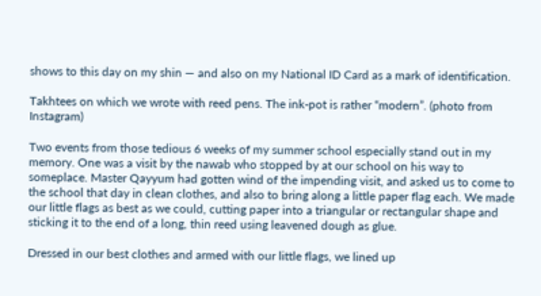shows to this day on my shin — and also on my National ID Card as a mark of identification.

Takhtees on which we wrote with reed pens. The ink-pot is rather “modern”. (photo from Instagram)

Two events from those tedious 6 weeks of my summer school especially stand out in my memory. One was a visit by the nawab who stopped by at our school on his way to someplace. Master Qayyum had gotten wind of the impending visit, and asked us to come to the school that day in clean clothes, and also to bring along a little paper flag each. We made our little flags as best as we could, cutting paper into a triangular or rectangular shape and sticking it to the end of a long, thin reed using leavened dough as glue.

Dressed in our best clothes and armed with our little flags, we lined up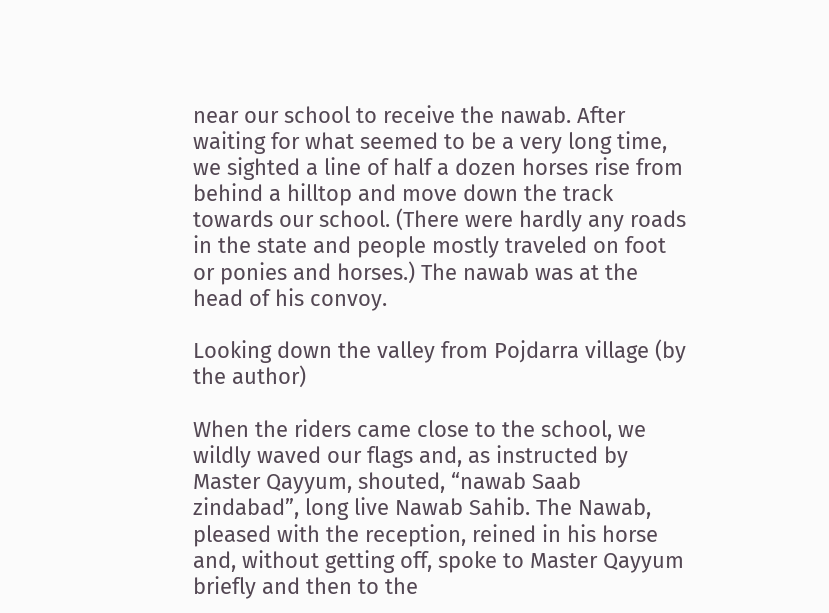near our school to receive the nawab. After waiting for what seemed to be a very long time, we sighted a line of half a dozen horses rise from behind a hilltop and move down the track towards our school. (There were hardly any roads in the state and people mostly traveled on foot or ponies and horses.) The nawab was at the head of his convoy.

Looking down the valley from Pojdarra village (by the author)

When the riders came close to the school, we wildly waved our flags and, as instructed by Master Qayyum, shouted, “nawab Saab zindabad”, long live Nawab Sahib. The Nawab, pleased with the reception, reined in his horse and, without getting off, spoke to Master Qayyum briefly and then to the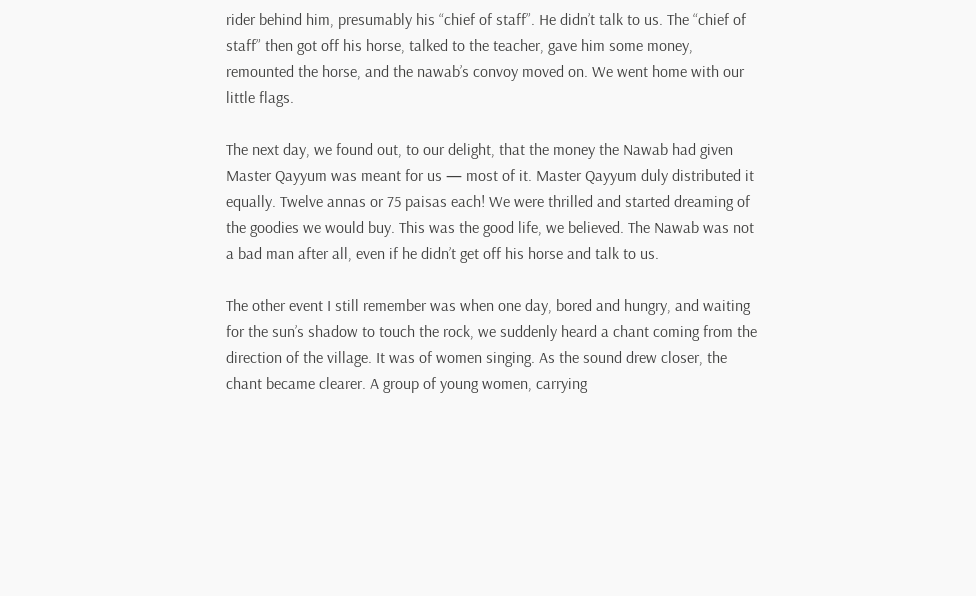rider behind him, presumably his “chief of staff”. He didn’t talk to us. The “chief of staff” then got off his horse, talked to the teacher, gave him some money, remounted the horse, and the nawab’s convoy moved on. We went home with our little flags.

The next day, we found out, to our delight, that the money the Nawab had given Master Qayyum was meant for us — most of it. Master Qayyum duly distributed it equally. Twelve annas or 75 paisas each! We were thrilled and started dreaming of the goodies we would buy. This was the good life, we believed. The Nawab was not a bad man after all, even if he didn’t get off his horse and talk to us.

The other event I still remember was when one day, bored and hungry, and waiting for the sun’s shadow to touch the rock, we suddenly heard a chant coming from the direction of the village. It was of women singing. As the sound drew closer, the chant became clearer. A group of young women, carrying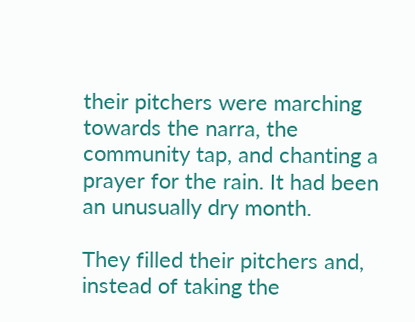their pitchers were marching towards the narra, the community tap, and chanting a prayer for the rain. It had been an unusually dry month.

They filled their pitchers and, instead of taking the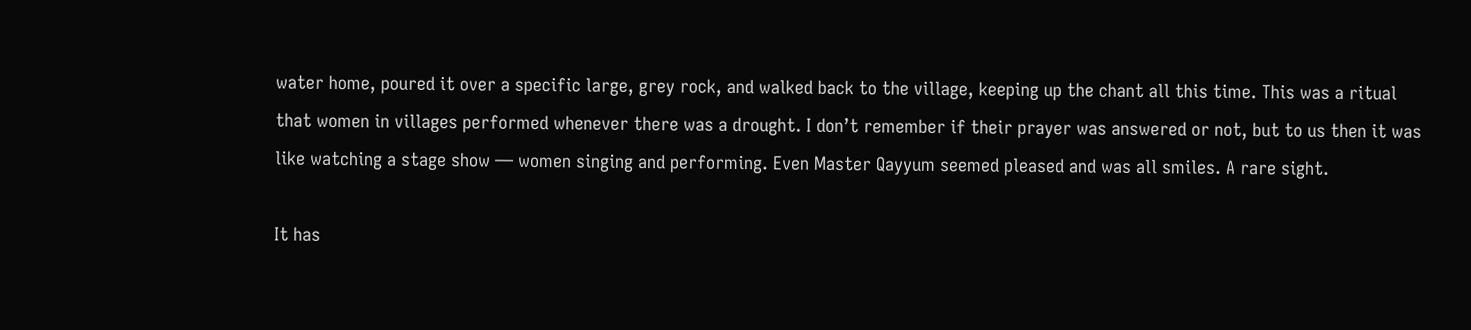water home, poured it over a specific large, grey rock, and walked back to the village, keeping up the chant all this time. This was a ritual that women in villages performed whenever there was a drought. I don’t remember if their prayer was answered or not, but to us then it was like watching a stage show — women singing and performing. Even Master Qayyum seemed pleased and was all smiles. A rare sight.

It has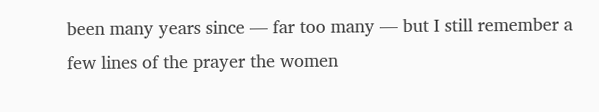been many years since — far too many — but I still remember a few lines of the prayer the women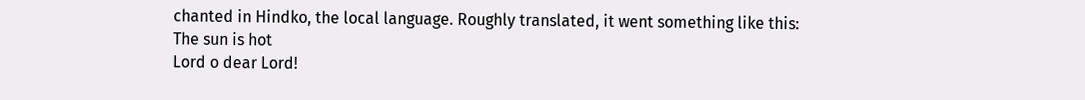chanted in Hindko, the local language. Roughly translated, it went something like this:
The sun is hot
Lord o dear Lord!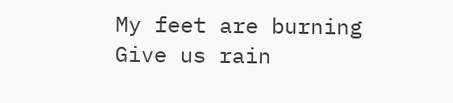My feet are burning
Give us rain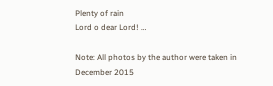Plenty of rain
Lord o dear Lord! …

Note: All photos by the author were taken in December 2015